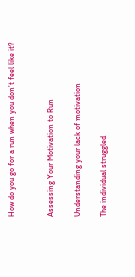How do you go for a run when you don’t feel like it?


Assessing Your Motivation to Run

Understanding your lack of motivation

The individual struggled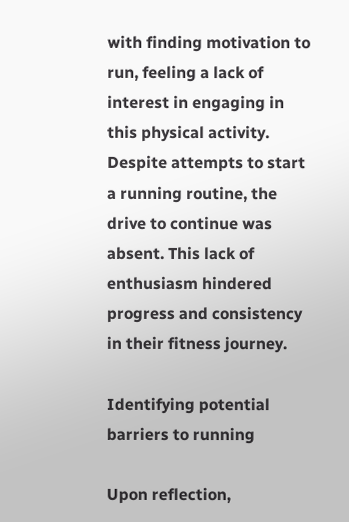with finding motivation to run, feeling a lack of interest in engaging in this physical activity. Despite attempts to start a running routine, the drive to continue was absent. This lack of enthusiasm hindered progress and consistency in their fitness journey.

Identifying potential barriers to running

Upon reflection,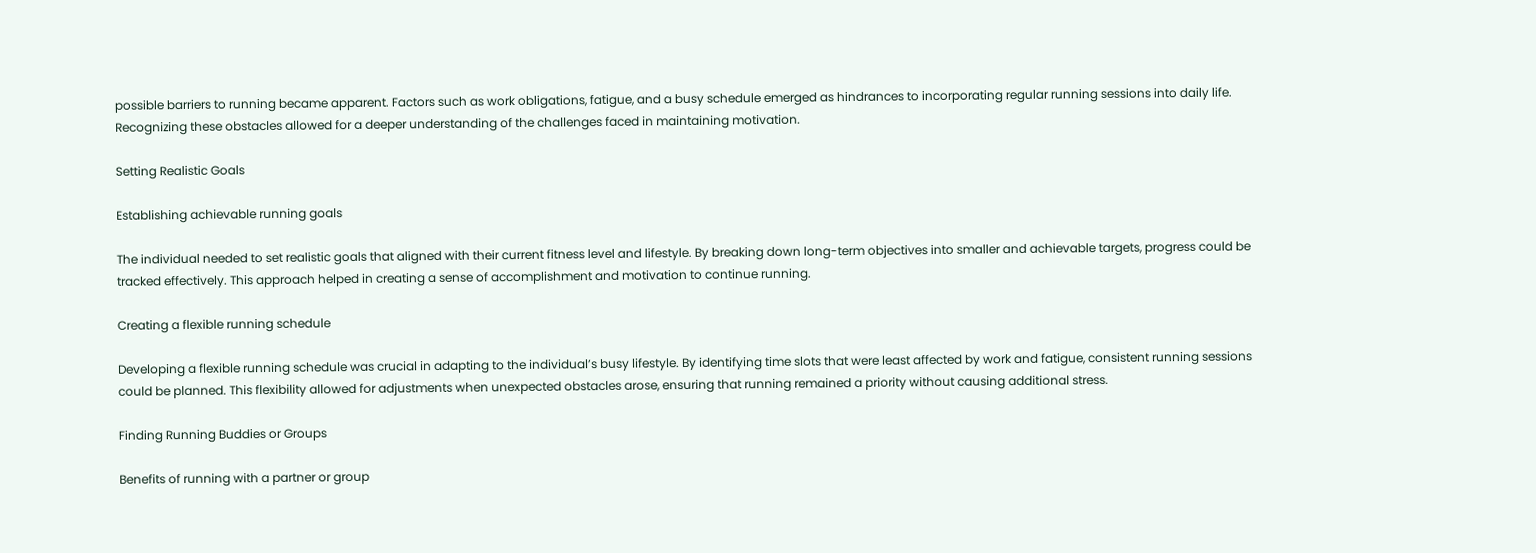possible barriers to running became apparent. Factors such as work obligations, fatigue, and a busy schedule emerged as hindrances to incorporating regular running sessions into daily life. Recognizing these obstacles allowed for a deeper understanding of the challenges faced in maintaining motivation.

Setting Realistic Goals

Establishing achievable running goals

The individual needed to set realistic goals that aligned with their current fitness level and lifestyle. By breaking down long-term objectives into smaller and achievable targets, progress could be tracked effectively. This approach helped in creating a sense of accomplishment and motivation to continue running.

Creating a flexible running schedule

Developing a flexible running schedule was crucial in adapting to the individual’s busy lifestyle. By identifying time slots that were least affected by work and fatigue, consistent running sessions could be planned. This flexibility allowed for adjustments when unexpected obstacles arose, ensuring that running remained a priority without causing additional stress.

Finding Running Buddies or Groups

Benefits of running with a partner or group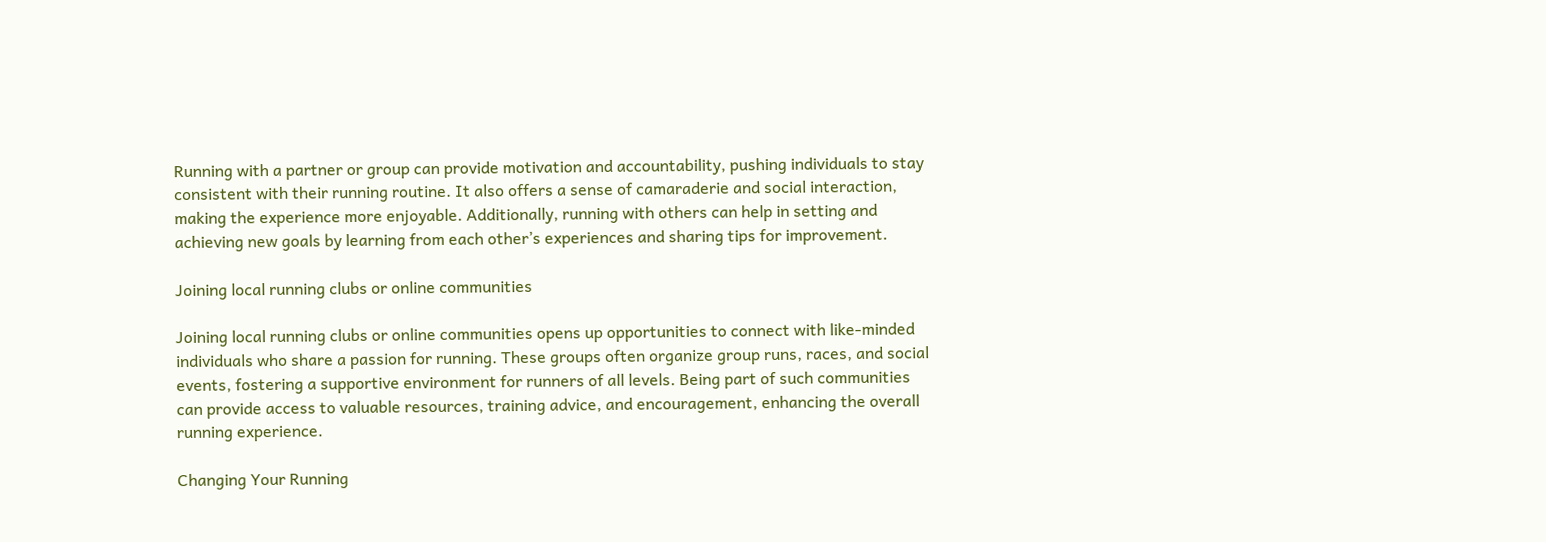Running with a partner or group can provide motivation and accountability, pushing individuals to stay consistent with their running routine. It also offers a sense of camaraderie and social interaction, making the experience more enjoyable. Additionally, running with others can help in setting and achieving new goals by learning from each other’s experiences and sharing tips for improvement.

Joining local running clubs or online communities

Joining local running clubs or online communities opens up opportunities to connect with like-minded individuals who share a passion for running. These groups often organize group runs, races, and social events, fostering a supportive environment for runners of all levels. Being part of such communities can provide access to valuable resources, training advice, and encouragement, enhancing the overall running experience.

Changing Your Running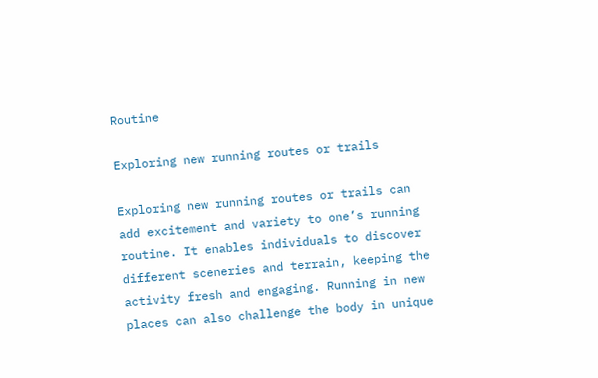Routine

Exploring new running routes or trails

Exploring new running routes or trails can add excitement and variety to one’s running routine. It enables individuals to discover different sceneries and terrain, keeping the activity fresh and engaging. Running in new places can also challenge the body in unique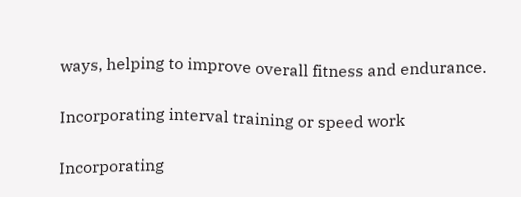ways, helping to improve overall fitness and endurance.

Incorporating interval training or speed work

Incorporating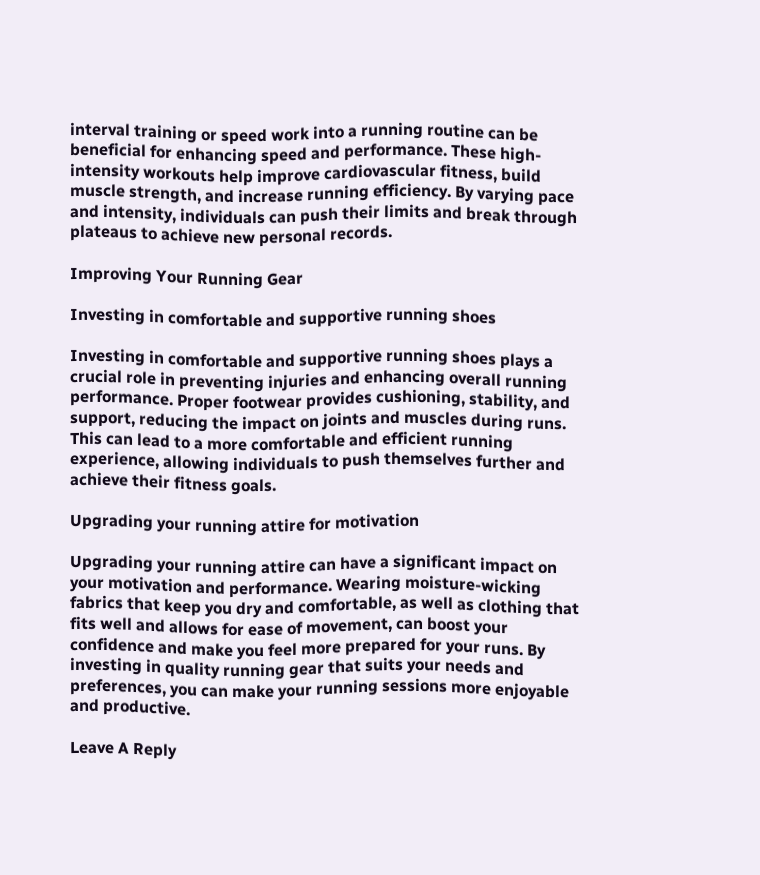interval training or speed work into a running routine can be beneficial for enhancing speed and performance. These high-intensity workouts help improve cardiovascular fitness, build muscle strength, and increase running efficiency. By varying pace and intensity, individuals can push their limits and break through plateaus to achieve new personal records.

Improving Your Running Gear

Investing in comfortable and supportive running shoes

Investing in comfortable and supportive running shoes plays a crucial role in preventing injuries and enhancing overall running performance. Proper footwear provides cushioning, stability, and support, reducing the impact on joints and muscles during runs. This can lead to a more comfortable and efficient running experience, allowing individuals to push themselves further and achieve their fitness goals.

Upgrading your running attire for motivation

Upgrading your running attire can have a significant impact on your motivation and performance. Wearing moisture-wicking fabrics that keep you dry and comfortable, as well as clothing that fits well and allows for ease of movement, can boost your confidence and make you feel more prepared for your runs. By investing in quality running gear that suits your needs and preferences, you can make your running sessions more enjoyable and productive.

Leave A Reply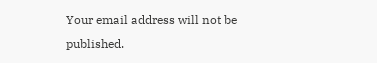Your email address will not be published.